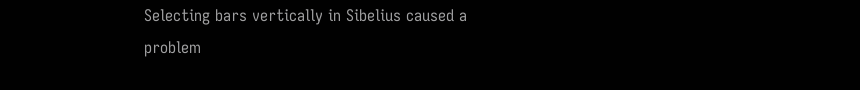Selecting bars vertically in Sibelius caused a problem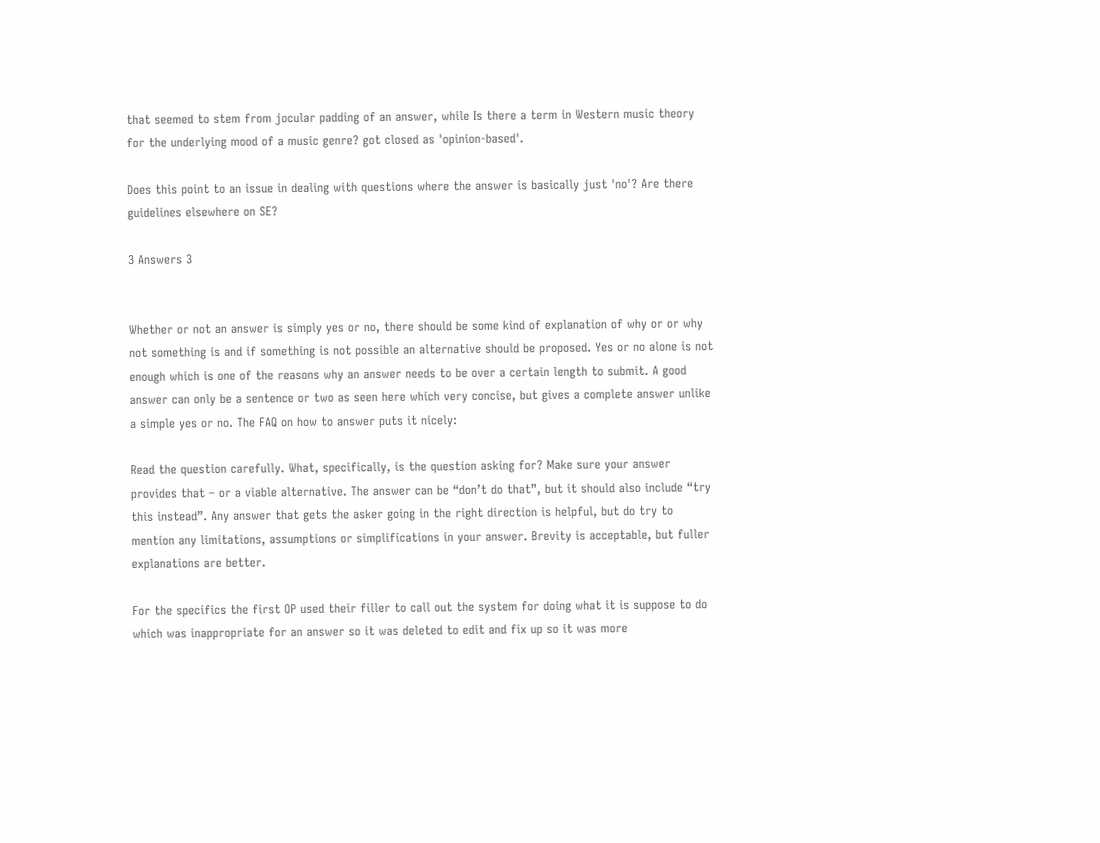that seemed to stem from jocular padding of an answer, while Is there a term in Western music theory for the underlying mood of a music genre? got closed as 'opinion-based'.

Does this point to an issue in dealing with questions where the answer is basically just 'no'? Are there guidelines elsewhere on SE?

3 Answers 3


Whether or not an answer is simply yes or no, there should be some kind of explanation of why or or why not something is and if something is not possible an alternative should be proposed. Yes or no alone is not enough which is one of the reasons why an answer needs to be over a certain length to submit. A good answer can only be a sentence or two as seen here which very concise, but gives a complete answer unlike a simple yes or no. The FAQ on how to answer puts it nicely:

Read the question carefully. What, specifically, is the question asking for? Make sure your answer provides that – or a viable alternative. The answer can be “don’t do that”, but it should also include “try this instead”. Any answer that gets the asker going in the right direction is helpful, but do try to mention any limitations, assumptions or simplifications in your answer. Brevity is acceptable, but fuller explanations are better.

For the specifics the first OP used their filler to call out the system for doing what it is suppose to do which was inappropriate for an answer so it was deleted to edit and fix up so it was more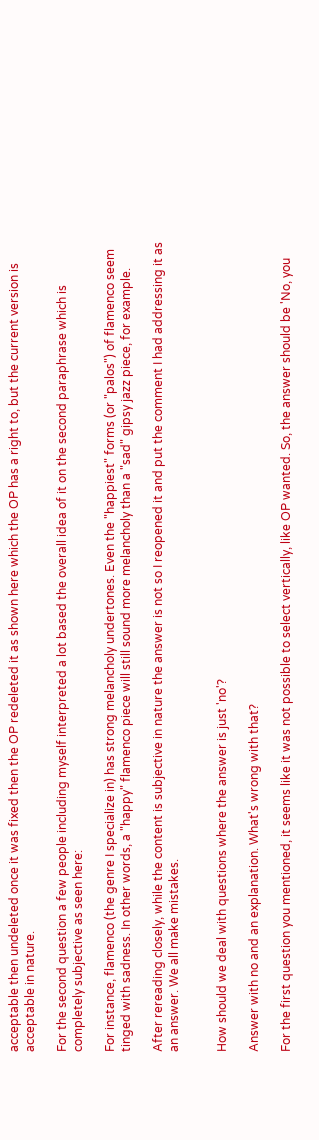acceptable then undeleted once it was fixed then the OP redeleted it as shown here which the OP has a right to, but the current version is acceptable in nature.

For the second question a few people including myself interpreted a lot based the overall idea of it on the second paraphrase which is completely subjective as seen here:

For instance, flamenco (the genre I specialize in) has strong melancholy undertones. Even the "happiest" forms (or "palos") of flamenco seem tinged with sadness. In other words, a "happy" flamenco piece will still sound more melancholy than a "sad" gipsy jazz piece, for example.

After rereading closely, while the content is subjective in nature the answer is not so I reopened it and put the comment I had addressing it as an answer. We all make mistakes.


How should we deal with questions where the answer is just 'no'?

Answer with no and an explanation. What's wrong with that?

For the first question you mentioned, it seems like it was not possible to select vertically, like OP wanted. So, the answer should be 'No, you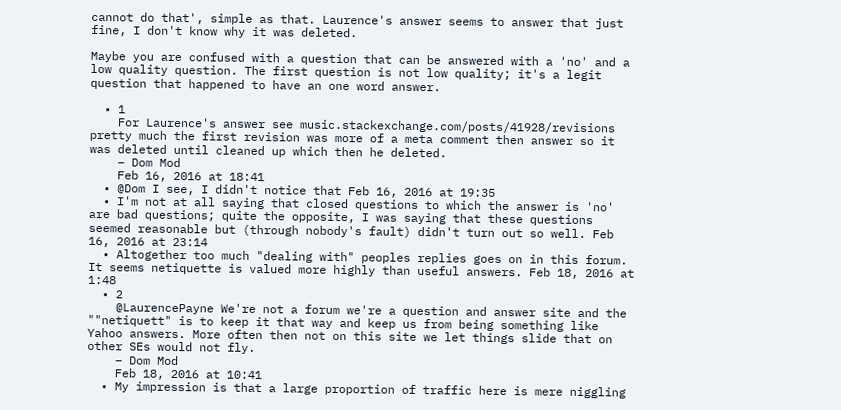cannot do that', simple as that. Laurence's answer seems to answer that just fine, I don't know why it was deleted.

Maybe you are confused with a question that can be answered with a 'no' and a low quality question. The first question is not low quality; it's a legit question that happened to have an one word answer.

  • 1
    For Laurence's answer see music.stackexchange.com/posts/41928/revisions pretty much the first revision was more of a meta comment then answer so it was deleted until cleaned up which then he deleted.
    – Dom Mod
    Feb 16, 2016 at 18:41
  • @Dom I see, I didn't notice that Feb 16, 2016 at 19:35
  • I'm not at all saying that closed questions to which the answer is 'no' are bad questions; quite the opposite, I was saying that these questions seemed reasonable but (through nobody's fault) didn't turn out so well. Feb 16, 2016 at 23:14
  • Altogether too much "dealing with" peoples replies goes on in this forum. It seems netiquette is valued more highly than useful answers. Feb 18, 2016 at 1:48
  • 2
    @LaurencePayne We're not a forum we're a question and answer site and the ""netiquett" is to keep it that way and keep us from being something like Yahoo answers. More often then not on this site we let things slide that on other SEs would not fly.
    – Dom Mod
    Feb 18, 2016 at 10:41
  • My impression is that a large proportion of traffic here is mere niggling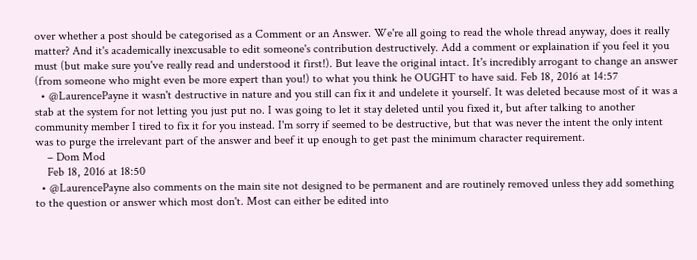over whether a post should be categorised as a Comment or an Answer. We're all going to read the whole thread anyway, does it really matter? And it's academically inexcusable to edit someone's contribution destructively. Add a comment or explaination if you feel it you must (but make sure you've really read and understood it first!). But leave the original intact. It's incredibly arrogant to change an answer (from someone who might even be more expert than you!) to what you think he OUGHT to have said. Feb 18, 2016 at 14:57
  • @LaurencePayne it wasn't destructive in nature and you still can fix it and undelete it yourself. It was deleted because most of it was a stab at the system for not letting you just put no. I was going to let it stay deleted until you fixed it, but after talking to another community member I tired to fix it for you instead. I'm sorry if seemed to be destructive, but that was never the intent the only intent was to purge the irrelevant part of the answer and beef it up enough to get past the minimum character requirement.
    – Dom Mod
    Feb 18, 2016 at 18:50
  • @LaurencePayne also comments on the main site not designed to be permanent and are routinely removed unless they add something to the question or answer which most don't. Most can either be edited into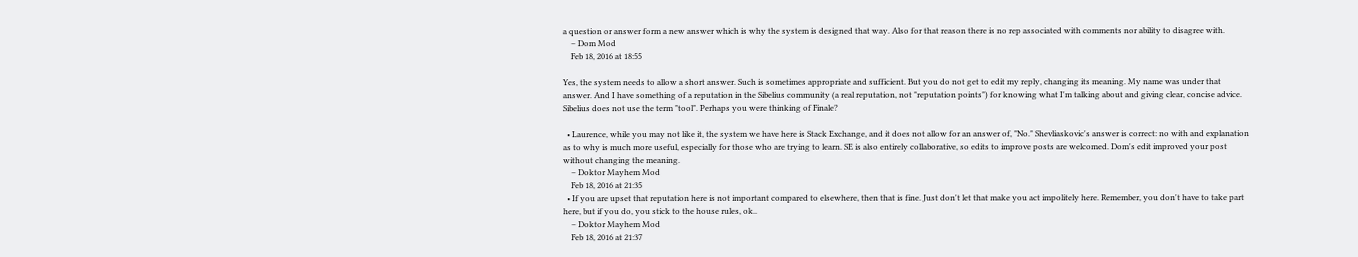a question or answer form a new answer which is why the system is designed that way. Also for that reason there is no rep associated with comments nor ability to disagree with.
    – Dom Mod
    Feb 18, 2016 at 18:55

Yes, the system needs to allow a short answer. Such is sometimes appropriate and sufficient. But you do not get to edit my reply, changing its meaning. My name was under that answer. And I have something of a reputation in the Sibelius community (a real reputation, not "reputation points") for knowing what I'm talking about and giving clear, concise advice. Sibelius does not use the term "tool". Perhaps you were thinking of Finale?

  • Laurence, while you may not like it, the system we have here is Stack Exchange, and it does not allow for an answer of, "No." Shevliaskovic's answer is correct: no with and explanation as to why is much more useful, especially for those who are trying to learn. SE is also entirely collaborative, so edits to improve posts are welcomed. Dom's edit improved your post without changing the meaning.
    – Doktor Mayhem Mod
    Feb 18, 2016 at 21:35
  • If you are upset that reputation here is not important compared to elsewhere, then that is fine. Just don't let that make you act impolitely here. Remember, you don't have to take part here, but if you do, you stick to the house rules, ok..
    – Doktor Mayhem Mod
    Feb 18, 2016 at 21:37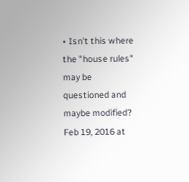• Isn't this where the "house rules" may be questioned and maybe modified? Feb 19, 2016 at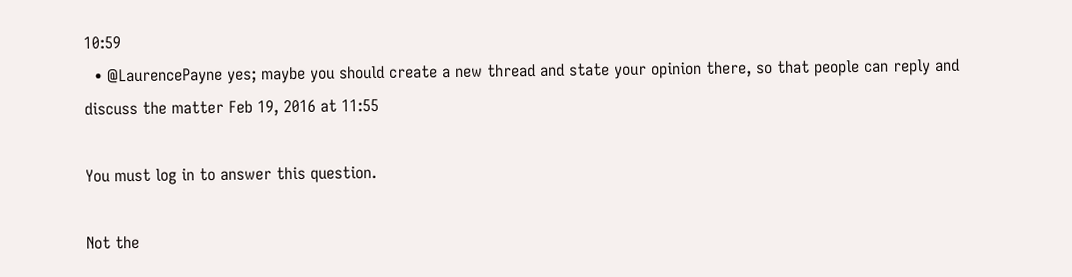10:59
  • @LaurencePayne yes; maybe you should create a new thread and state your opinion there, so that people can reply and discuss the matter Feb 19, 2016 at 11:55

You must log in to answer this question.

Not the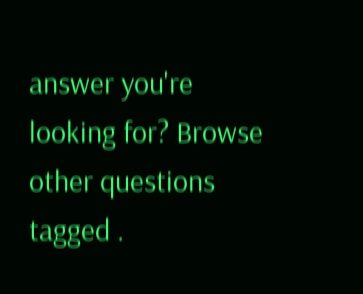answer you're looking for? Browse other questions tagged .